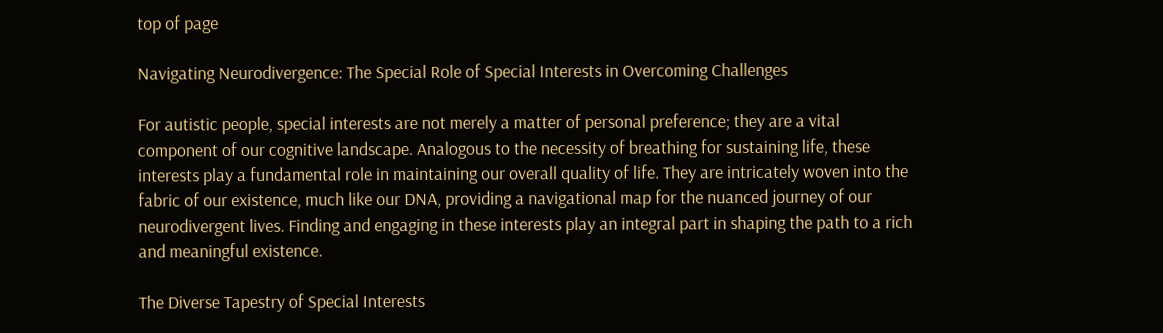top of page

Navigating Neurodivergence: The Special Role of Special Interests in Overcoming Challenges

For autistic people, special interests are not merely a matter of personal preference; they are a vital component of our cognitive landscape. Analogous to the necessity of breathing for sustaining life, these interests play a fundamental role in maintaining our overall quality of life. They are intricately woven into the fabric of our existence, much like our DNA, providing a navigational map for the nuanced journey of our neurodivergent lives. Finding and engaging in these interests play an integral part in shaping the path to a rich and meaningful existence.

The Diverse Tapestry of Special Interests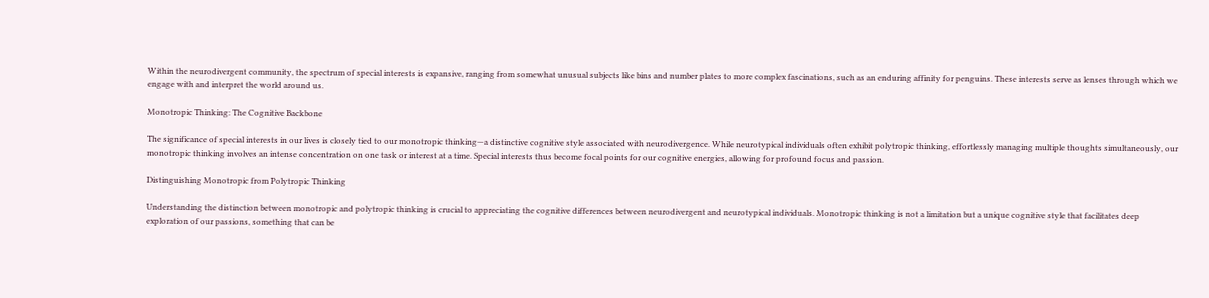Within the neurodivergent community, the spectrum of special interests is expansive, ranging from somewhat unusual subjects like bins and number plates to more complex fascinations, such as an enduring affinity for penguins. These interests serve as lenses through which we engage with and interpret the world around us.

Monotropic Thinking: The Cognitive Backbone

The significance of special interests in our lives is closely tied to our monotropic thinking—a distinctive cognitive style associated with neurodivergence. While neurotypical individuals often exhibit polytropic thinking, effortlessly managing multiple thoughts simultaneously, our monotropic thinking involves an intense concentration on one task or interest at a time. Special interests thus become focal points for our cognitive energies, allowing for profound focus and passion.

Distinguishing Monotropic from Polytropic Thinking

Understanding the distinction between monotropic and polytropic thinking is crucial to appreciating the cognitive differences between neurodivergent and neurotypical individuals. Monotropic thinking is not a limitation but a unique cognitive style that facilitates deep exploration of our passions, something that can be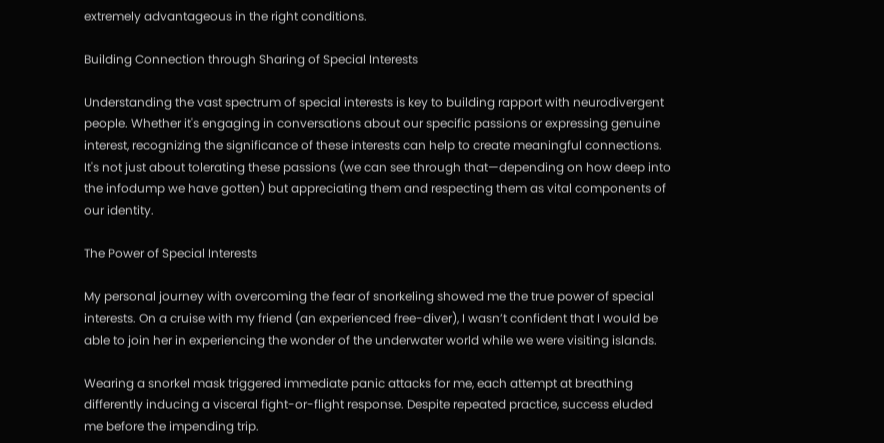extremely advantageous in the right conditions.

Building Connection through Sharing of Special Interests

Understanding the vast spectrum of special interests is key to building rapport with neurodivergent people. Whether it's engaging in conversations about our specific passions or expressing genuine interest, recognizing the significance of these interests can help to create meaningful connections. It's not just about tolerating these passions (we can see through that—depending on how deep into the infodump we have gotten) but appreciating them and respecting them as vital components of our identity.

The Power of Special Interests

My personal journey with overcoming the fear of snorkeling showed me the true power of special interests. On a cruise with my friend (an experienced free-diver), I wasn’t confident that I would be able to join her in experiencing the wonder of the underwater world while we were visiting islands.

Wearing a snorkel mask triggered immediate panic attacks for me, each attempt at breathing differently inducing a visceral fight-or-flight response. Despite repeated practice, success eluded me before the impending trip.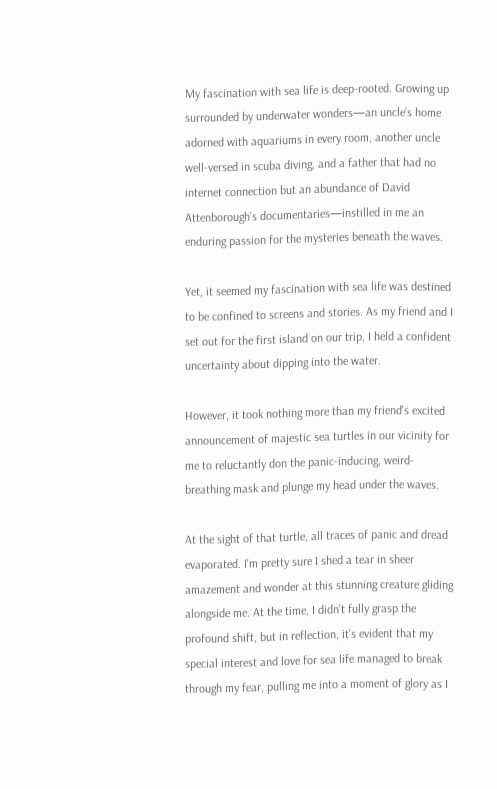My fascination with sea life is deep-rooted. Growing up surrounded by underwater wonders—an uncle’s home adorned with aquariums in every room, another uncle well-versed in scuba diving, and a father that had no internet connection but an abundance of David Attenborough's documentaries—instilled in me an enduring passion for the mysteries beneath the waves.

Yet, it seemed my fascination with sea life was destined to be confined to screens and stories. As my friend and I set out for the first island on our trip, I held a confident uncertainty about dipping into the water.

However, it took nothing more than my friend's excited announcement of majestic sea turtles in our vicinity for me to reluctantly don the panic-inducing, weird-breathing mask and plunge my head under the waves.

At the sight of that turtle, all traces of panic and dread evaporated. I'm pretty sure I shed a tear in sheer amazement and wonder at this stunning creature gliding alongside me. At the time, I didn't fully grasp the profound shift, but in reflection, it's evident that my special interest and love for sea life managed to break through my fear, pulling me into a moment of glory as I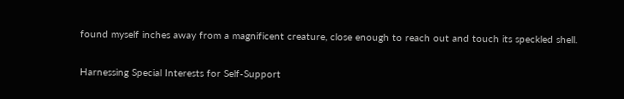found myself inches away from a magnificent creature, close enough to reach out and touch its speckled shell.

Harnessing Special Interests for Self-Support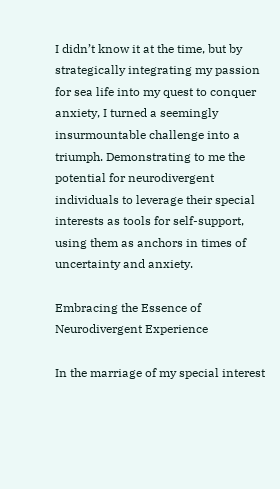I didn’t know it at the time, but by strategically integrating my passion for sea life into my quest to conquer anxiety, I turned a seemingly insurmountable challenge into a triumph. Demonstrating to me the potential for neurodivergent individuals to leverage their special interests as tools for self-support, using them as anchors in times of uncertainty and anxiety.

Embracing the Essence of Neurodivergent Experience

In the marriage of my special interest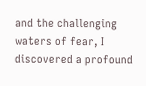and the challenging waters of fear, I discovered a profound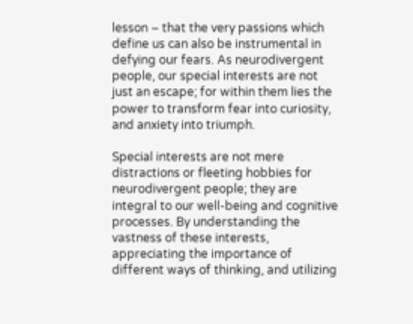lesson – that the very passions which define us can also be instrumental in defying our fears. As neurodivergent people, our special interests are not just an escape; for within them lies the power to transform fear into curiosity, and anxiety into triumph.

Special interests are not mere distractions or fleeting hobbies for neurodivergent people; they are integral to our well-being and cognitive processes. By understanding the vastness of these interests, appreciating the importance of different ways of thinking, and utilizing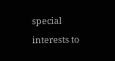special interests to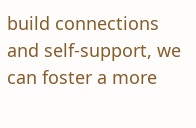build connections and self-support, we can foster a more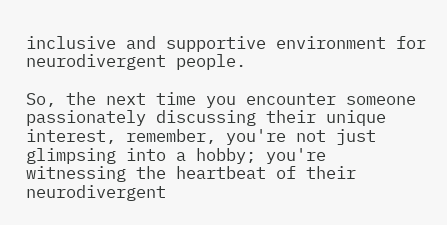inclusive and supportive environment for neurodivergent people.

So, the next time you encounter someone passionately discussing their unique interest, remember, you're not just glimpsing into a hobby; you're witnessing the heartbeat of their neurodivergent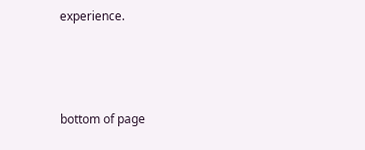experience.



bottom of page